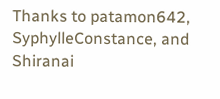Thanks to patamon642, SyphylleConstance, and Shiranai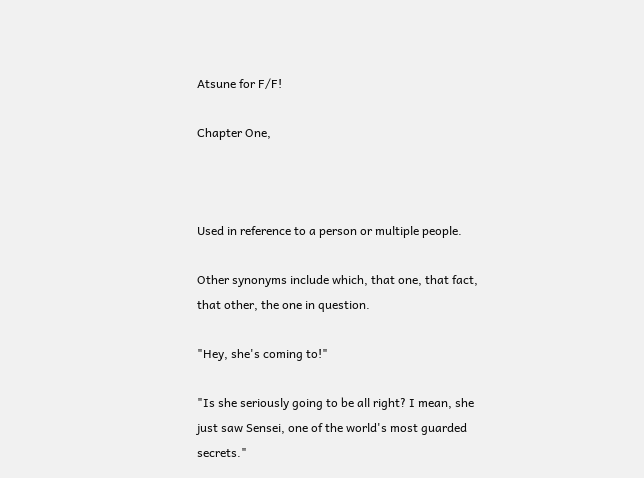Atsune for F/F!

Chapter One,



Used in reference to a person or multiple people.

Other synonyms include which, that one, that fact, that other, the one in question.

"Hey, she's coming to!"

"Is she seriously going to be all right? I mean, she just saw Sensei, one of the world's most guarded secrets."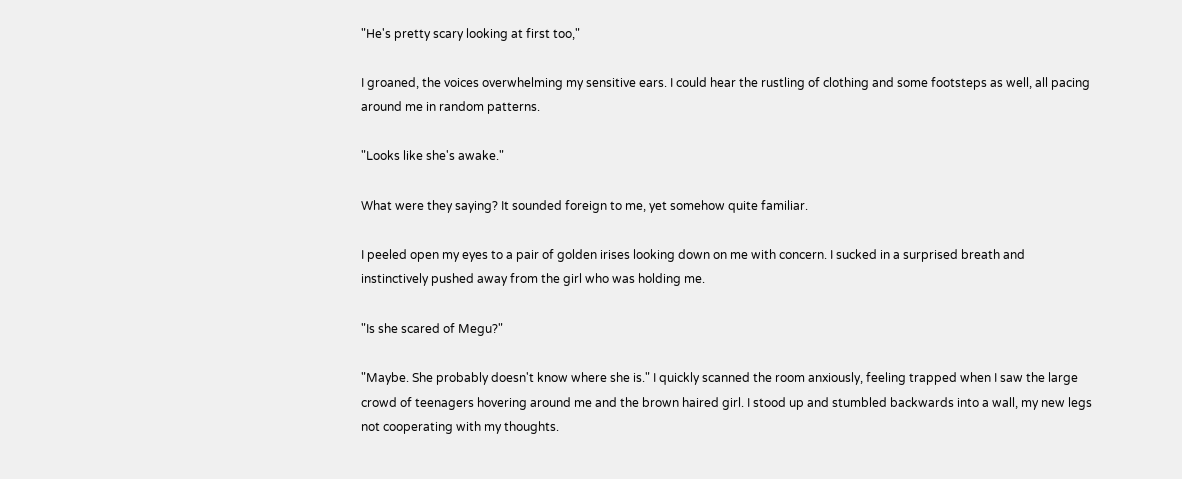"He's pretty scary looking at first too,"

I groaned, the voices overwhelming my sensitive ears. I could hear the rustling of clothing and some footsteps as well, all pacing around me in random patterns.

"Looks like she's awake."

What were they saying? It sounded foreign to me, yet somehow quite familiar.

I peeled open my eyes to a pair of golden irises looking down on me with concern. I sucked in a surprised breath and instinctively pushed away from the girl who was holding me.

"Is she scared of Megu?"

"Maybe. She probably doesn't know where she is." I quickly scanned the room anxiously, feeling trapped when I saw the large crowd of teenagers hovering around me and the brown haired girl. I stood up and stumbled backwards into a wall, my new legs not cooperating with my thoughts.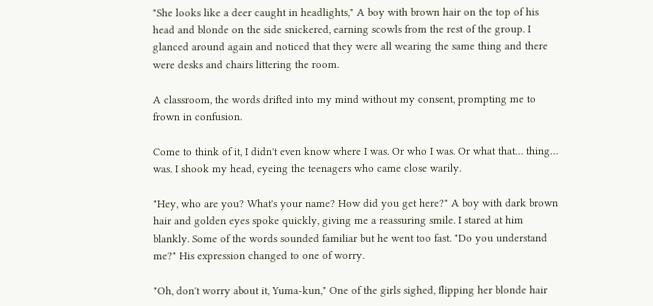"She looks like a deer caught in headlights," A boy with brown hair on the top of his head and blonde on the side snickered, earning scowls from the rest of the group. I glanced around again and noticed that they were all wearing the same thing and there were desks and chairs littering the room.

A classroom, the words drifted into my mind without my consent, prompting me to frown in confusion.

Come to think of it, I didn't even know where I was. Or who I was. Or what that… thing… was. I shook my head, eyeing the teenagers who came close warily.

"Hey, who are you? What's your name? How did you get here?" A boy with dark brown hair and golden eyes spoke quickly, giving me a reassuring smile. I stared at him blankly. Some of the words sounded familiar but he went too fast. "Do you understand me?" His expression changed to one of worry.

"Oh, don't worry about it, Yuma-kun," One of the girls sighed, flipping her blonde hair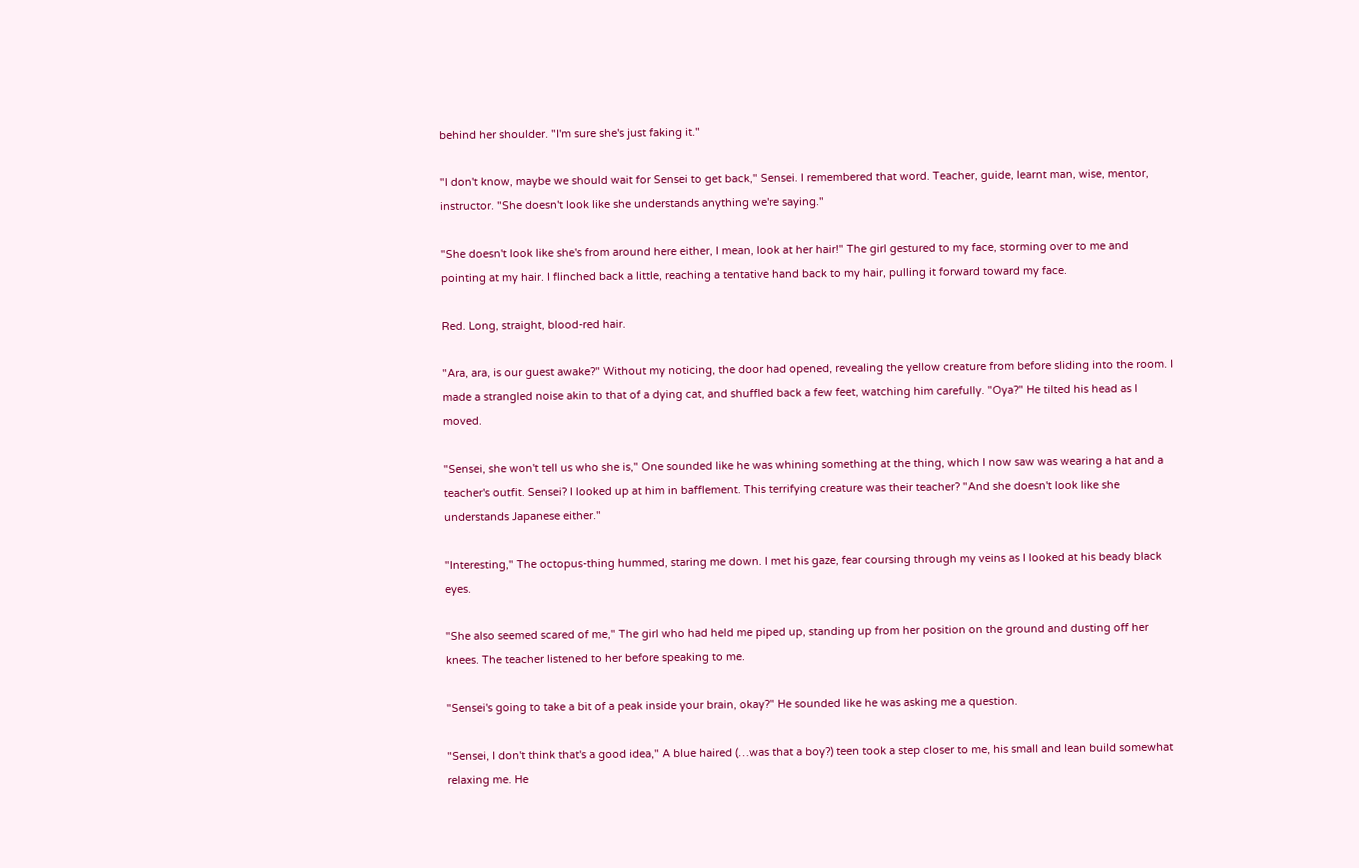behind her shoulder. "I'm sure she's just faking it."

"I don't know, maybe we should wait for Sensei to get back," Sensei. I remembered that word. Teacher, guide, learnt man, wise, mentor, instructor. "She doesn't look like she understands anything we're saying."

"She doesn't look like she's from around here either, I mean, look at her hair!" The girl gestured to my face, storming over to me and pointing at my hair. I flinched back a little, reaching a tentative hand back to my hair, pulling it forward toward my face.

Red. Long, straight, blood-red hair.

"Ara, ara, is our guest awake?" Without my noticing, the door had opened, revealing the yellow creature from before sliding into the room. I made a strangled noise akin to that of a dying cat, and shuffled back a few feet, watching him carefully. "Oya?" He tilted his head as I moved.

"Sensei, she won't tell us who she is," One sounded like he was whining something at the thing, which I now saw was wearing a hat and a teacher's outfit. Sensei? I looked up at him in bafflement. This terrifying creature was their teacher? "And she doesn't look like she understands Japanese either."

"Interesting," The octopus-thing hummed, staring me down. I met his gaze, fear coursing through my veins as I looked at his beady black eyes.

"She also seemed scared of me," The girl who had held me piped up, standing up from her position on the ground and dusting off her knees. The teacher listened to her before speaking to me.

"Sensei's going to take a bit of a peak inside your brain, okay?" He sounded like he was asking me a question.

"Sensei, I don't think that's a good idea," A blue haired (…was that a boy?) teen took a step closer to me, his small and lean build somewhat relaxing me. He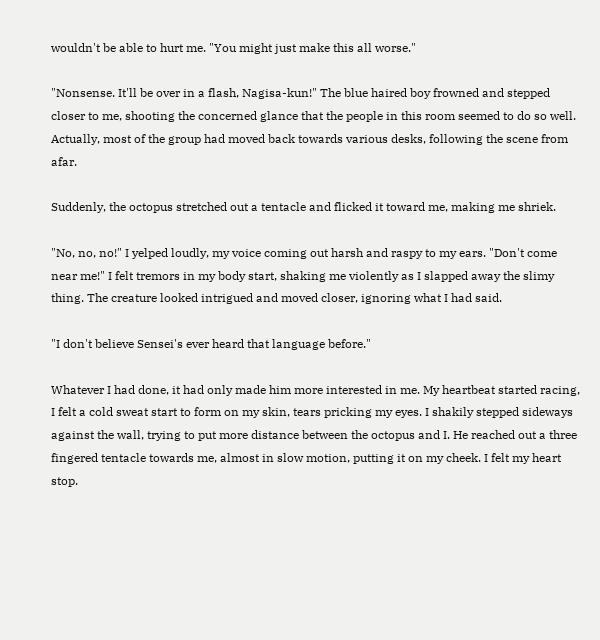wouldn't be able to hurt me. "You might just make this all worse."

"Nonsense. It'll be over in a flash, Nagisa-kun!" The blue haired boy frowned and stepped closer to me, shooting the concerned glance that the people in this room seemed to do so well. Actually, most of the group had moved back towards various desks, following the scene from afar.

Suddenly, the octopus stretched out a tentacle and flicked it toward me, making me shriek.

"No, no, no!" I yelped loudly, my voice coming out harsh and raspy to my ears. "Don't come near me!" I felt tremors in my body start, shaking me violently as I slapped away the slimy thing. The creature looked intrigued and moved closer, ignoring what I had said.

"I don't believe Sensei's ever heard that language before."

Whatever I had done, it had only made him more interested in me. My heartbeat started racing, I felt a cold sweat start to form on my skin, tears pricking my eyes. I shakily stepped sideways against the wall, trying to put more distance between the octopus and I. He reached out a three fingered tentacle towards me, almost in slow motion, putting it on my cheek. I felt my heart stop.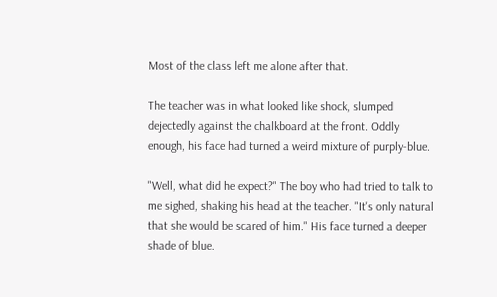Most of the class left me alone after that.

The teacher was in what looked like shock, slumped dejectedly against the chalkboard at the front. Oddly enough, his face had turned a weird mixture of purply-blue.

"Well, what did he expect?" The boy who had tried to talk to me sighed, shaking his head at the teacher. "It's only natural that she would be scared of him." His face turned a deeper shade of blue.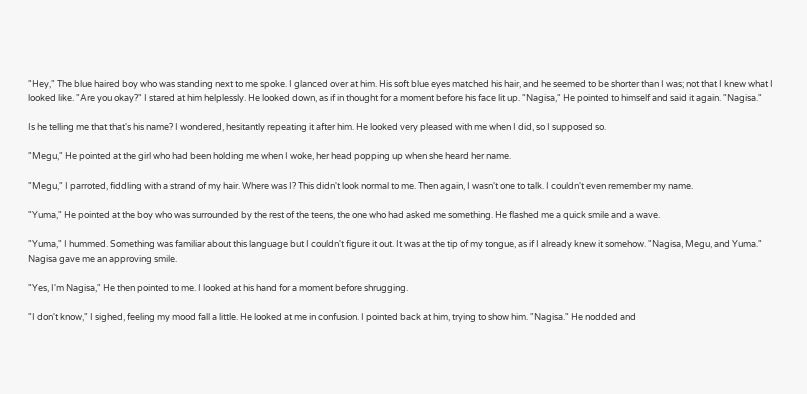"Hey," The blue haired boy who was standing next to me spoke. I glanced over at him. His soft blue eyes matched his hair, and he seemed to be shorter than I was; not that I knew what I looked like. "Are you okay?" I stared at him helplessly. He looked down, as if in thought for a moment before his face lit up. "Nagisa," He pointed to himself and said it again. "Nagisa."

Is he telling me that that's his name? I wondered, hesitantly repeating it after him. He looked very pleased with me when I did, so I supposed so.

"Megu," He pointed at the girl who had been holding me when I woke, her head popping up when she heard her name.

"Megu," I parroted, fiddling with a strand of my hair. Where was I? This didn't look normal to me. Then again, I wasn't one to talk. I couldn't even remember my name.

"Yuma," He pointed at the boy who was surrounded by the rest of the teens, the one who had asked me something. He flashed me a quick smile and a wave.

"Yuma," I hummed. Something was familiar about this language but I couldn't figure it out. It was at the tip of my tongue, as if I already knew it somehow. "Nagisa, Megu, and Yuma." Nagisa gave me an approving smile.

"Yes, I'm Nagisa," He then pointed to me. I looked at his hand for a moment before shrugging.

"I don't know," I sighed, feeling my mood fall a little. He looked at me in confusion. I pointed back at him, trying to show him. "Nagisa." He nodded and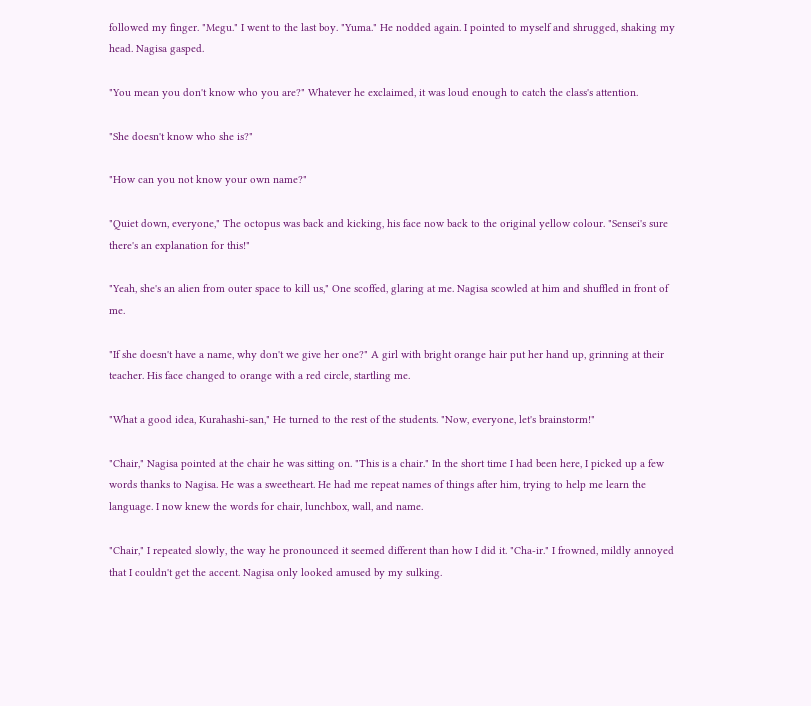followed my finger. "Megu." I went to the last boy. "Yuma." He nodded again. I pointed to myself and shrugged, shaking my head. Nagisa gasped.

"You mean you don't know who you are?" Whatever he exclaimed, it was loud enough to catch the class's attention.

"She doesn't know who she is?"

"How can you not know your own name?"

"Quiet down, everyone," The octopus was back and kicking, his face now back to the original yellow colour. "Sensei's sure there's an explanation for this!"

"Yeah, she's an alien from outer space to kill us," One scoffed, glaring at me. Nagisa scowled at him and shuffled in front of me.

"If she doesn't have a name, why don't we give her one?" A girl with bright orange hair put her hand up, grinning at their teacher. His face changed to orange with a red circle, startling me.

"What a good idea, Kurahashi-san," He turned to the rest of the students. "Now, everyone, let's brainstorm!"

"Chair," Nagisa pointed at the chair he was sitting on. "This is a chair." In the short time I had been here, I picked up a few words thanks to Nagisa. He was a sweetheart. He had me repeat names of things after him, trying to help me learn the language. I now knew the words for chair, lunchbox, wall, and name.

"Chair," I repeated slowly, the way he pronounced it seemed different than how I did it. "Cha-ir." I frowned, mildly annoyed that I couldn't get the accent. Nagisa only looked amused by my sulking.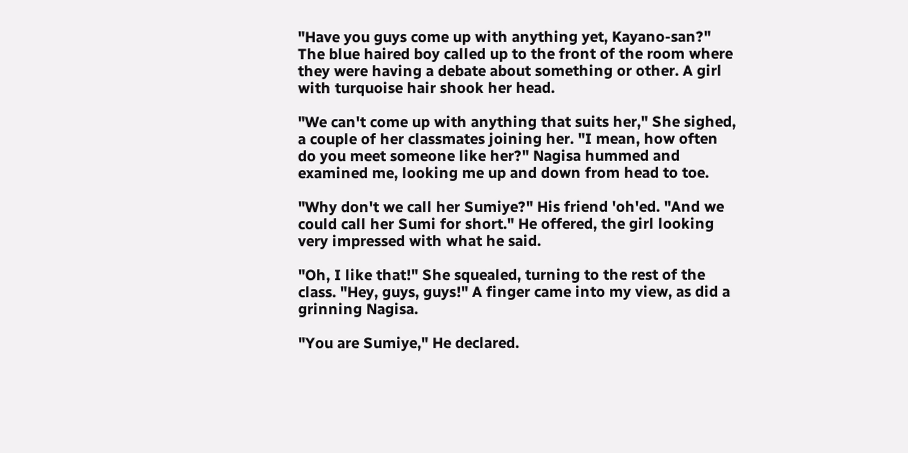"Have you guys come up with anything yet, Kayano-san?" The blue haired boy called up to the front of the room where they were having a debate about something or other. A girl with turquoise hair shook her head.

"We can't come up with anything that suits her," She sighed, a couple of her classmates joining her. "I mean, how often do you meet someone like her?" Nagisa hummed and examined me, looking me up and down from head to toe.

"Why don't we call her Sumiye?" His friend 'oh'ed. "And we could call her Sumi for short." He offered, the girl looking very impressed with what he said.

"Oh, I like that!" She squealed, turning to the rest of the class. "Hey, guys, guys!" A finger came into my view, as did a grinning Nagisa.

"You are Sumiye," He declared.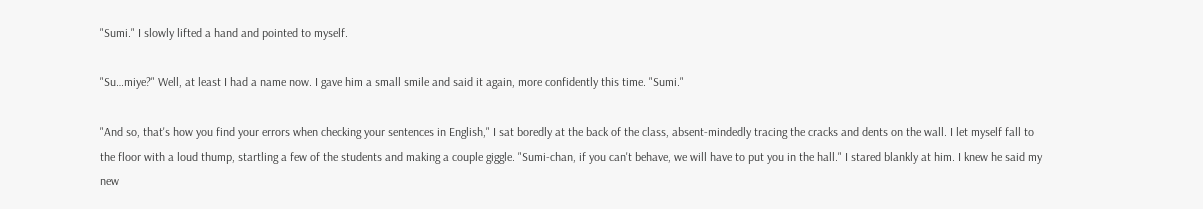"Sumi." I slowly lifted a hand and pointed to myself.

"Su…miye?" Well, at least I had a name now. I gave him a small smile and said it again, more confidently this time. "Sumi."

"And so, that's how you find your errors when checking your sentences in English," I sat boredly at the back of the class, absent-mindedly tracing the cracks and dents on the wall. I let myself fall to the floor with a loud thump, startling a few of the students and making a couple giggle. "Sumi-chan, if you can't behave, we will have to put you in the hall." I stared blankly at him. I knew he said my new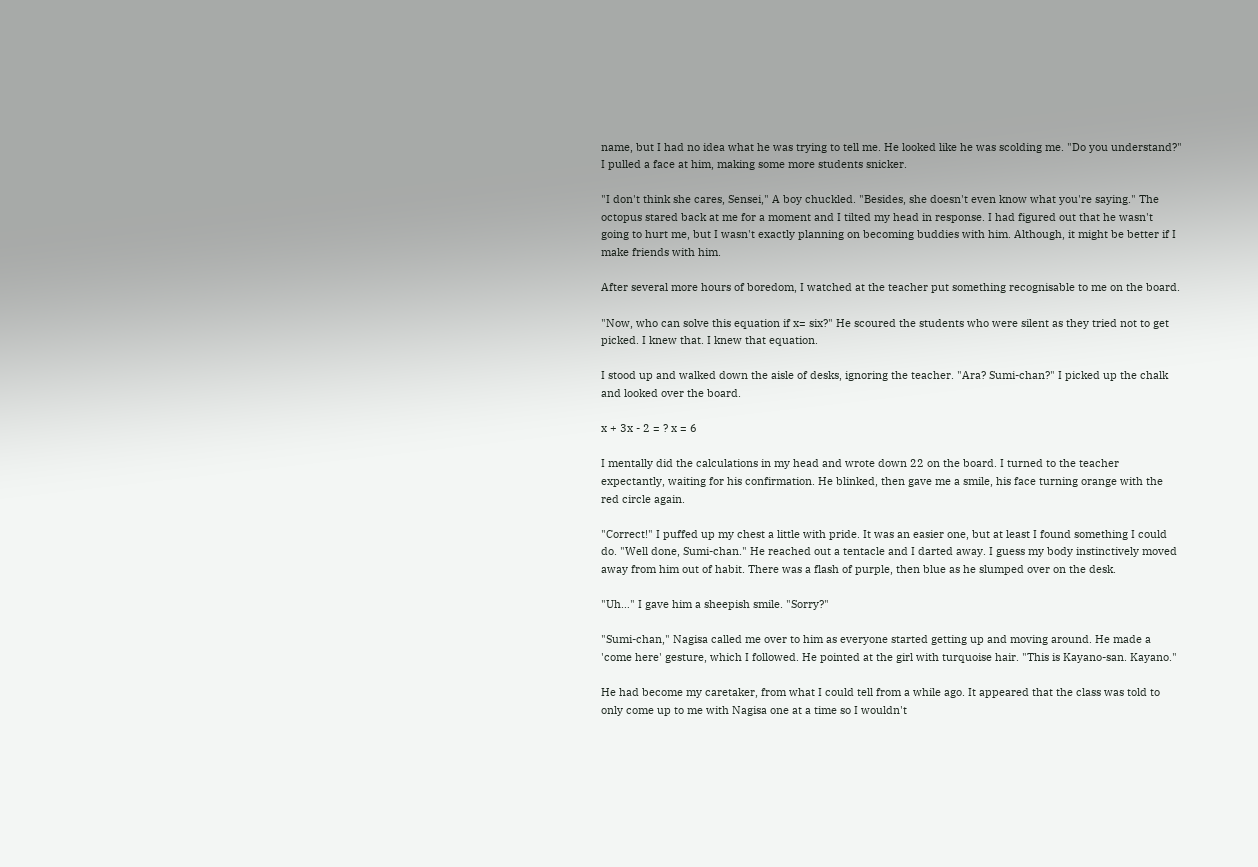name, but I had no idea what he was trying to tell me. He looked like he was scolding me. "Do you understand?" I pulled a face at him, making some more students snicker.

"I don't think she cares, Sensei," A boy chuckled. "Besides, she doesn't even know what you're saying." The octopus stared back at me for a moment and I tilted my head in response. I had figured out that he wasn't going to hurt me, but I wasn't exactly planning on becoming buddies with him. Although, it might be better if I make friends with him.

After several more hours of boredom, I watched at the teacher put something recognisable to me on the board.

"Now, who can solve this equation if x= six?" He scoured the students who were silent as they tried not to get picked. I knew that. I knew that equation.

I stood up and walked down the aisle of desks, ignoring the teacher. "Ara? Sumi-chan?" I picked up the chalk and looked over the board.

x + 3x - 2 = ? x = 6

I mentally did the calculations in my head and wrote down 22 on the board. I turned to the teacher expectantly, waiting for his confirmation. He blinked, then gave me a smile, his face turning orange with the red circle again.

"Correct!" I puffed up my chest a little with pride. It was an easier one, but at least I found something I could do. "Well done, Sumi-chan." He reached out a tentacle and I darted away. I guess my body instinctively moved away from him out of habit. There was a flash of purple, then blue as he slumped over on the desk.

"Uh…" I gave him a sheepish smile. "Sorry?"

"Sumi-chan," Nagisa called me over to him as everyone started getting up and moving around. He made a 'come here' gesture, which I followed. He pointed at the girl with turquoise hair. "This is Kayano-san. Kayano."

He had become my caretaker, from what I could tell from a while ago. It appeared that the class was told to only come up to me with Nagisa one at a time so I wouldn't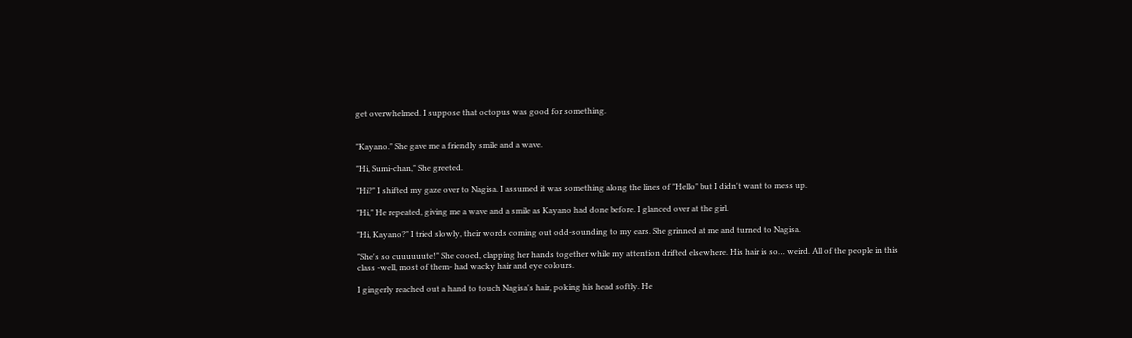get overwhelmed. I suppose that octopus was good for something.


"Kayano." She gave me a friendly smile and a wave.

"Hi, Sumi-chan," She greeted.

"Hi?" I shifted my gaze over to Nagisa. I assumed it was something along the lines of "Hello" but I didn't want to mess up.

"Hi," He repeated, giving me a wave and a smile as Kayano had done before. I glanced over at the girl.

"Hi, Kayano?" I tried slowly, their words coming out odd-sounding to my ears. She grinned at me and turned to Nagisa.

"She's so cuuuuuute!" She cooed, clapping her hands together while my attention drifted elsewhere. His hair is so… weird. All of the people in this class -well, most of them- had wacky hair and eye colours.

I gingerly reached out a hand to touch Nagisa's hair, poking his head softly. He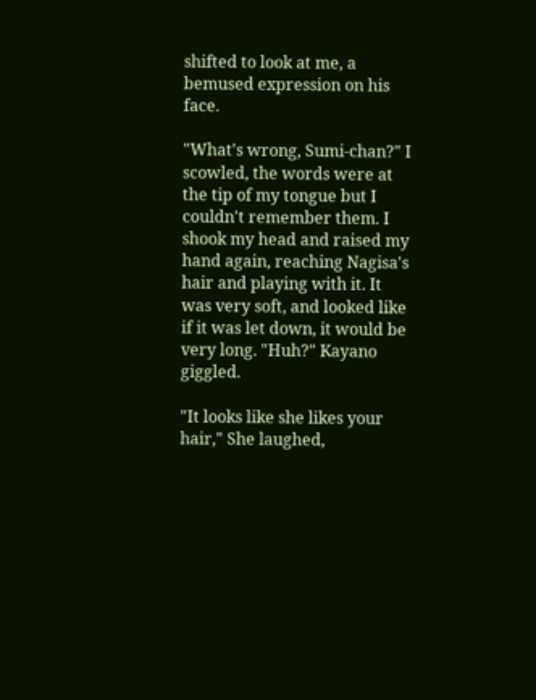shifted to look at me, a bemused expression on his face.

"What's wrong, Sumi-chan?" I scowled, the words were at the tip of my tongue but I couldn't remember them. I shook my head and raised my hand again, reaching Nagisa's hair and playing with it. It was very soft, and looked like if it was let down, it would be very long. "Huh?" Kayano giggled.

"It looks like she likes your hair," She laughed,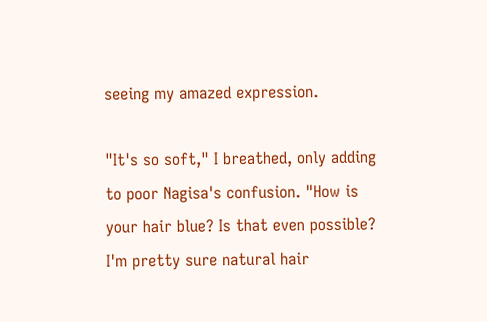seeing my amazed expression.

"It's so soft," I breathed, only adding to poor Nagisa's confusion. "How is your hair blue? Is that even possible? I'm pretty sure natural hair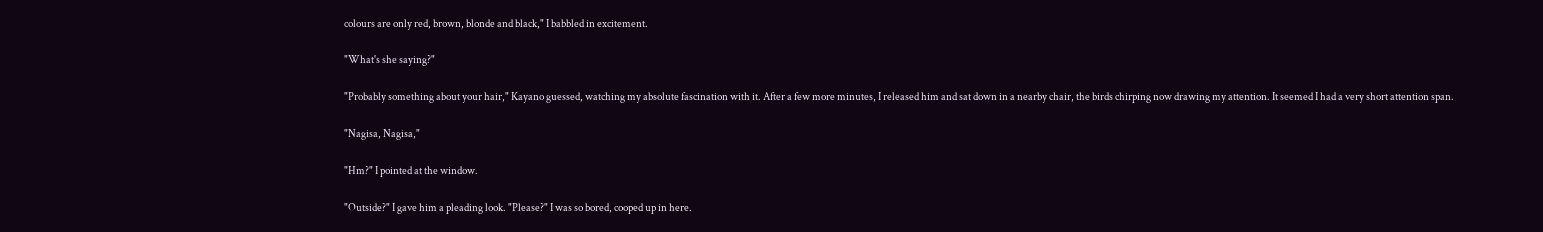colours are only red, brown, blonde and black," I babbled in excitement.

"What's she saying?"

"Probably something about your hair," Kayano guessed, watching my absolute fascination with it. After a few more minutes, I released him and sat down in a nearby chair, the birds chirping now drawing my attention. It seemed I had a very short attention span.

"Nagisa, Nagisa,"

"Hm?" I pointed at the window.

"Outside?" I gave him a pleading look. "Please?" I was so bored, cooped up in here.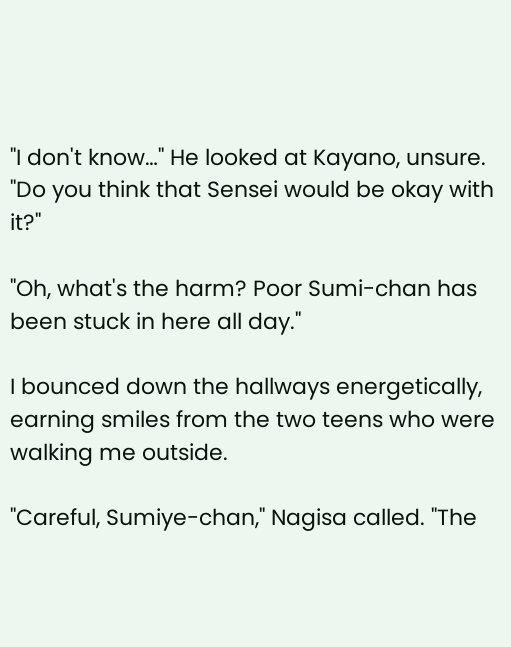"I don't know…" He looked at Kayano, unsure. "Do you think that Sensei would be okay with it?"

"Oh, what's the harm? Poor Sumi-chan has been stuck in here all day."

I bounced down the hallways energetically, earning smiles from the two teens who were walking me outside.

"Careful, Sumiye-chan," Nagisa called. "The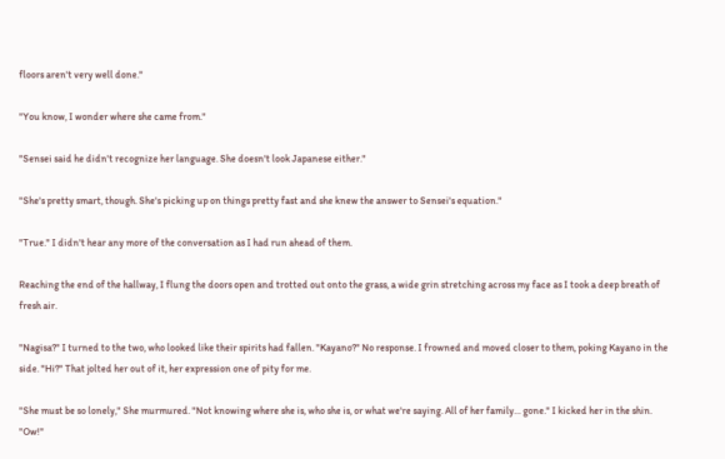floors aren't very well done."

"You know, I wonder where she came from."

"Sensei said he didn't recognize her language. She doesn't look Japanese either."

"She's pretty smart, though. She's picking up on things pretty fast and she knew the answer to Sensei's equation."

"True." I didn't hear any more of the conversation as I had run ahead of them.

Reaching the end of the hallway, I flung the doors open and trotted out onto the grass, a wide grin stretching across my face as I took a deep breath of fresh air.

"Nagisa?" I turned to the two, who looked like their spirits had fallen. "Kayano?" No response. I frowned and moved closer to them, poking Kayano in the side. "Hi?" That jolted her out of it, her expression one of pity for me.

"She must be so lonely," She murmured. "Not knowing where she is, who she is, or what we're saying. All of her family… gone." I kicked her in the shin. "Ow!"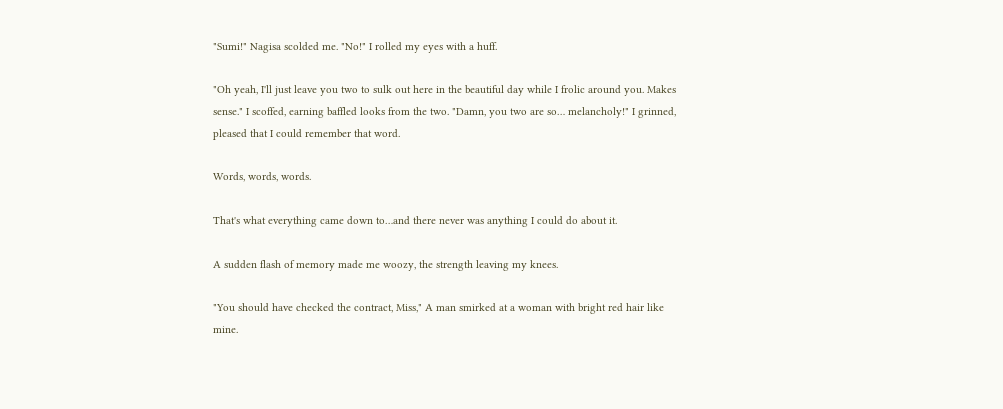"Sumi!" Nagisa scolded me. "No!" I rolled my eyes with a huff.

"Oh yeah, I'll just leave you two to sulk out here in the beautiful day while I frolic around you. Makes sense." I scoffed, earning baffled looks from the two. "Damn, you two are so… melancholy!" I grinned, pleased that I could remember that word.

Words, words, words.

That's what everything came down to…and there never was anything I could do about it.

A sudden flash of memory made me woozy, the strength leaving my knees.

"You should have checked the contract, Miss," A man smirked at a woman with bright red hair like mine.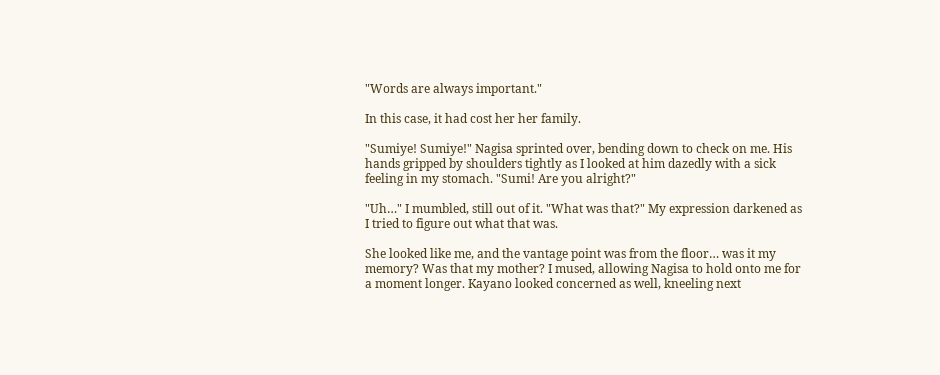"Words are always important."

In this case, it had cost her her family.

"Sumiye! Sumiye!" Nagisa sprinted over, bending down to check on me. His hands gripped by shoulders tightly as I looked at him dazedly with a sick feeling in my stomach. "Sumi! Are you alright?"

"Uh…" I mumbled, still out of it. "What was that?" My expression darkened as I tried to figure out what that was.

She looked like me, and the vantage point was from the floor… was it my memory? Was that my mother? I mused, allowing Nagisa to hold onto me for a moment longer. Kayano looked concerned as well, kneeling next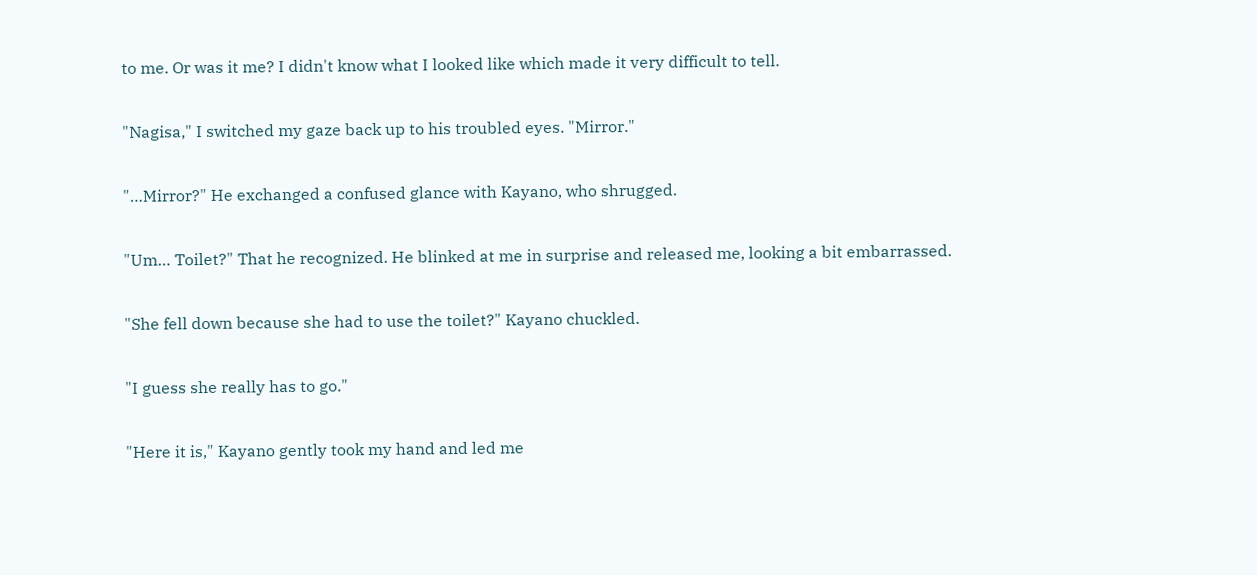to me. Or was it me? I didn't know what I looked like which made it very difficult to tell.

"Nagisa," I switched my gaze back up to his troubled eyes. "Mirror."

"…Mirror?" He exchanged a confused glance with Kayano, who shrugged.

"Um… Toilet?" That he recognized. He blinked at me in surprise and released me, looking a bit embarrassed.

"She fell down because she had to use the toilet?" Kayano chuckled.

"I guess she really has to go."

"Here it is," Kayano gently took my hand and led me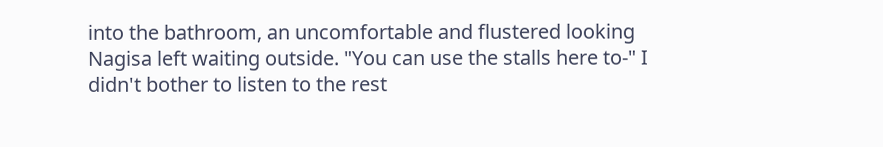into the bathroom, an uncomfortable and flustered looking Nagisa left waiting outside. "You can use the stalls here to-" I didn't bother to listen to the rest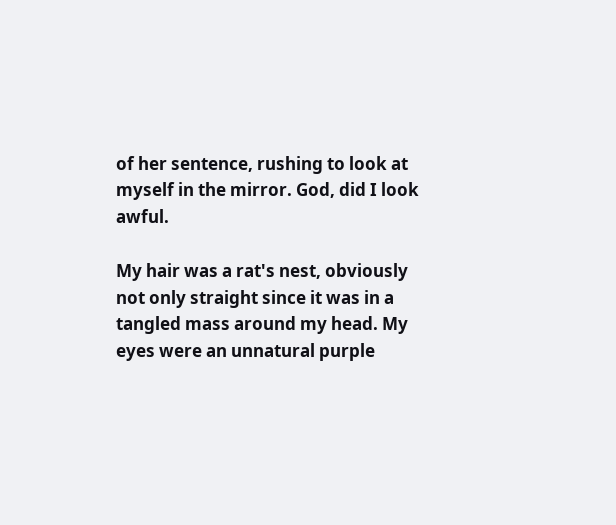of her sentence, rushing to look at myself in the mirror. God, did I look awful.

My hair was a rat's nest, obviously not only straight since it was in a tangled mass around my head. My eyes were an unnatural purple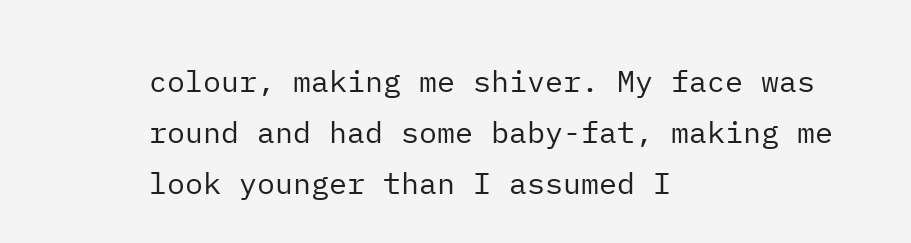colour, making me shiver. My face was round and had some baby-fat, making me look younger than I assumed I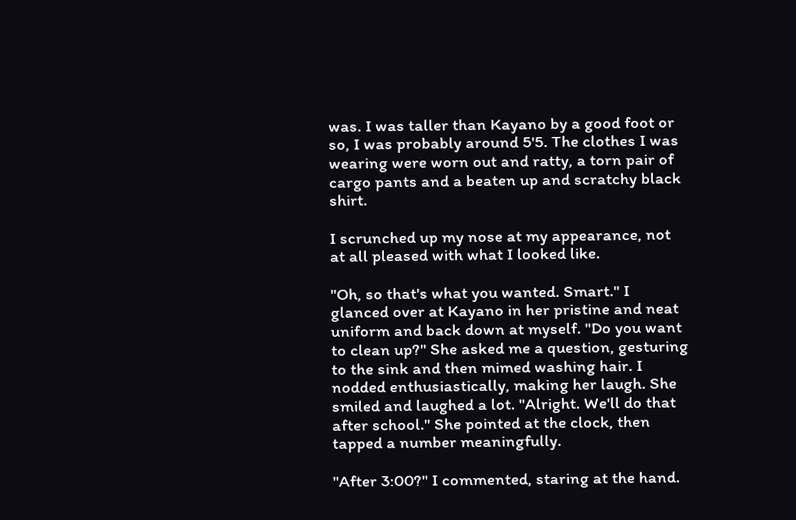was. I was taller than Kayano by a good foot or so, I was probably around 5'5. The clothes I was wearing were worn out and ratty, a torn pair of cargo pants and a beaten up and scratchy black shirt.

I scrunched up my nose at my appearance, not at all pleased with what I looked like.

"Oh, so that's what you wanted. Smart." I glanced over at Kayano in her pristine and neat uniform and back down at myself. "Do you want to clean up?" She asked me a question, gesturing to the sink and then mimed washing hair. I nodded enthusiastically, making her laugh. She smiled and laughed a lot. "Alright. We'll do that after school." She pointed at the clock, then tapped a number meaningfully.

"After 3:00?" I commented, staring at the hand.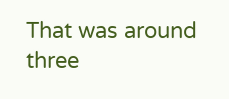That was around three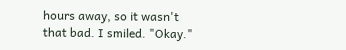hours away, so it wasn't that bad. I smiled. "Okay."